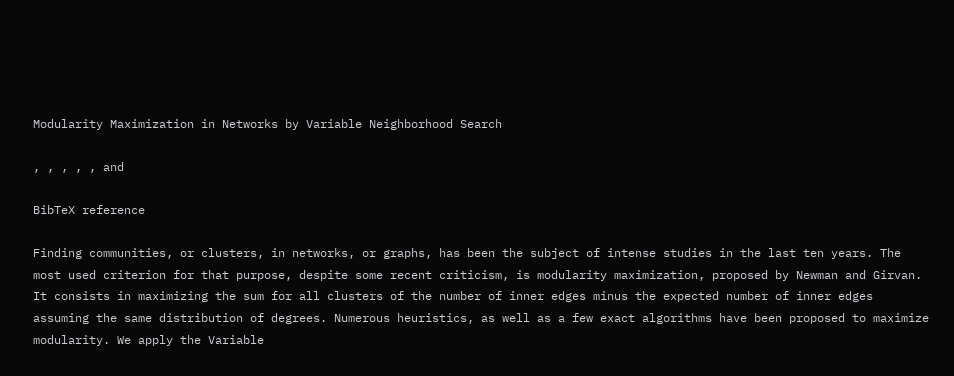Modularity Maximization in Networks by Variable Neighborhood Search

, , , , , and

BibTeX reference

Finding communities, or clusters, in networks, or graphs, has been the subject of intense studies in the last ten years. The most used criterion for that purpose, despite some recent criticism, is modularity maximization, proposed by Newman and Girvan. It consists in maximizing the sum for all clusters of the number of inner edges minus the expected number of inner edges assuming the same distribution of degrees. Numerous heuristics, as well as a few exact algorithms have been proposed to maximize modularity. We apply the Variable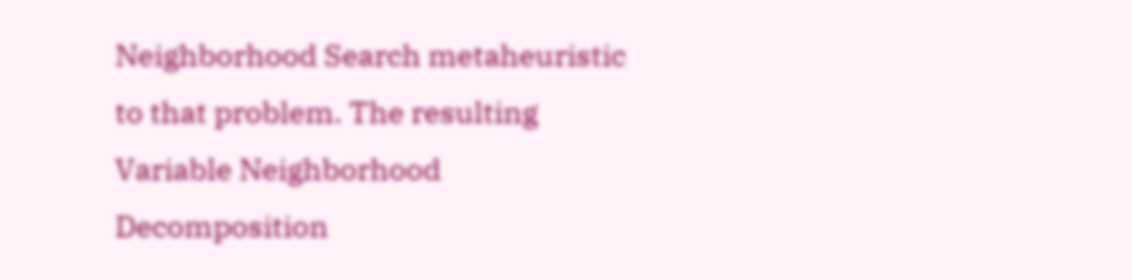Neighborhood Search metaheuristic to that problem. The resulting Variable Neighborhood Decomposition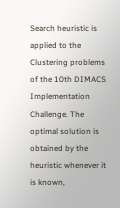Search heuristic is applied to the Clustering problems of the 10th DIMACS Implementation Challenge. The optimal solution is obtained by the heuristic whenever it is known,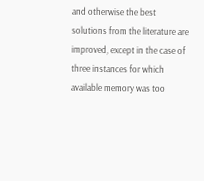and otherwise the best solutions from the literature are improved, except in the case of three instances for which available memory was too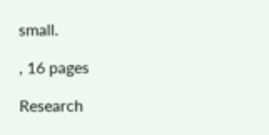small.

, 16 pages

Research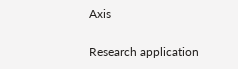Axis

Research application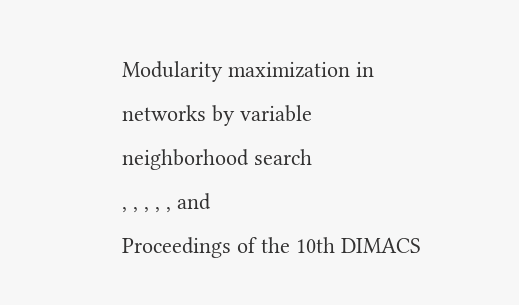Modularity maximization in networks by variable neighborhood search
, , , , , and
Proceedings of the 10th DIMACS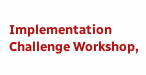Implementation Challenge Workshop,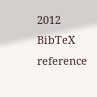2012 BibTeX reference